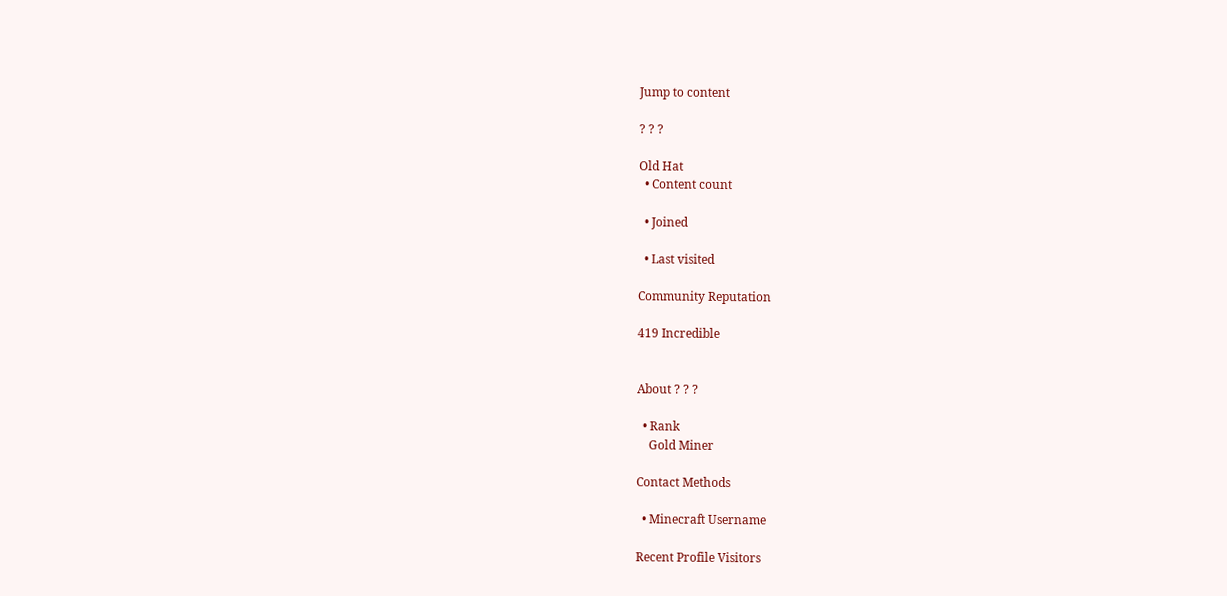Jump to content

? ? ?

Old Hat
  • Content count

  • Joined

  • Last visited

Community Reputation

419 Incredible


About ? ? ?

  • Rank
    Gold Miner

Contact Methods

  • Minecraft Username

Recent Profile Visitors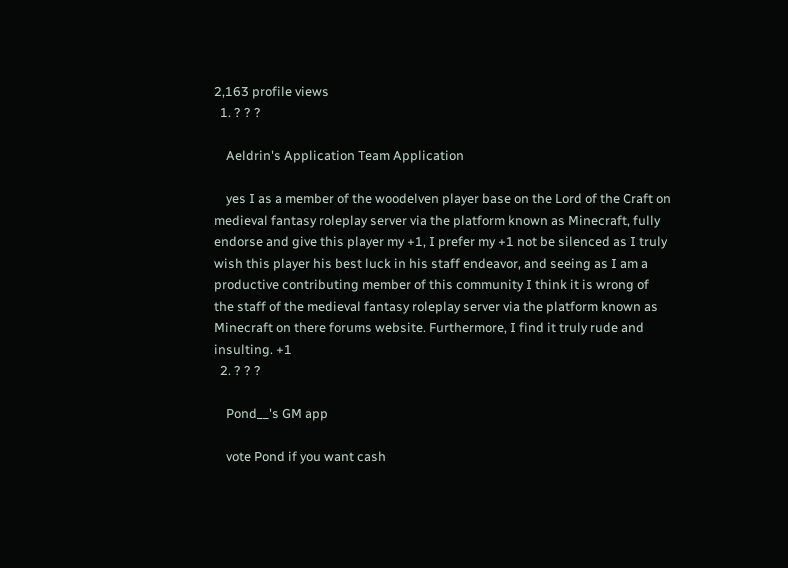2,163 profile views
  1. ? ? ?

    Aeldrin's Application Team Application

    yes I as a member of the woodelven player base on the Lord of the Craft on medieval fantasy roleplay server via the platform known as Minecraft, fully endorse and give this player my +1, I prefer my +1 not be silenced as I truly wish this player his best luck in his staff endeavor, and seeing as I am a productive contributing member of this community I think it is wrong of the staff of the medieval fantasy roleplay server via the platform known as Minecraft on there forums website. Furthermore, I find it truly rude and insulting. +1
  2. ? ? ?

    Pond__'s GM app

    vote Pond if you want cash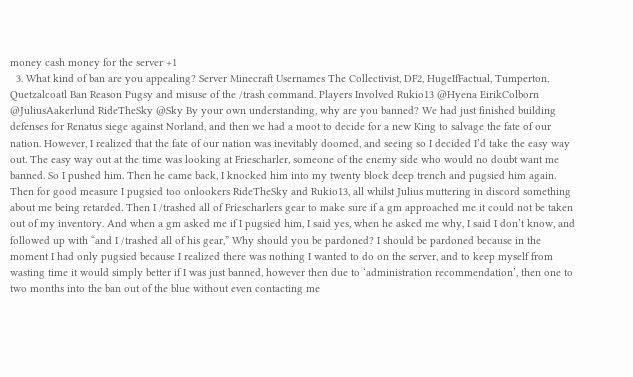money cash money for the server +1
  3. What kind of ban are you appealing? Server Minecraft Usernames The Collectivist, DF2, HugeIfFactual, Tumperton, Quetzalcoatl Ban Reason Pugsy and misuse of the /trash command. Players Involved Rukio13 @Hyena EirikColborn @JuliusAakerlund RideTheSky @Sky By your own understanding, why are you banned? We had just finished building defenses for Renatus siege against Norland, and then we had a moot to decide for a new King to salvage the fate of our nation. However, I realized that the fate of our nation was inevitably doomed, and seeing so I decided I’d take the easy way out. The easy way out at the time was looking at Friescharler, someone of the enemy side who would no doubt want me banned. So I pushed him. Then he came back, I knocked him into my twenty block deep trench and pugsied him again. Then for good measure I pugsied too onlookers RideTheSky and Rukio13, all whilst Julius muttering in discord something about me being retarded. Then I /trashed all of Friescharlers gear to make sure if a gm approached me it could not be taken out of my inventory. And when a gm asked me if I pugsied him, I said yes, when he asked me why, I said I don’t know, and followed up with “and I /trashed all of his gear,” Why should you be pardoned? I should be pardoned because in the moment I had only pugsied because I realized there was nothing I wanted to do on the server, and to keep myself from wasting time it would simply better if I was just banned, however then due to ‘administration recommendation’, then one to two months into the ban out of the blue without even contacting me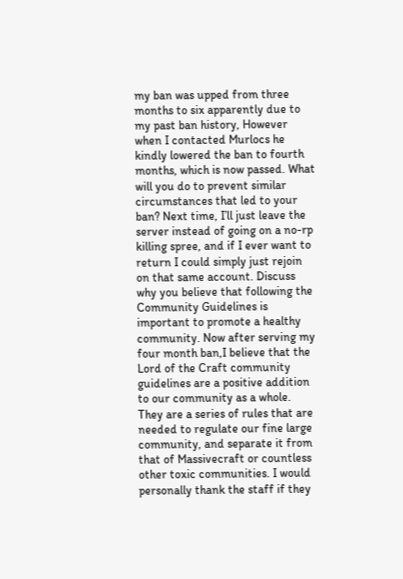my ban was upped from three months to six apparently due to my past ban history, However when I contacted Murlocs he kindly lowered the ban to fourth months, which is now passed. What will you do to prevent similar circumstances that led to your ban? Next time, I’ll just leave the server instead of going on a no-rp killing spree, and if I ever want to return I could simply just rejoin on that same account. Discuss why you believe that following the Community Guidelines is important to promote a healthy community. Now after serving my four month ban,I believe that the Lord of the Craft community guidelines are a positive addition to our community as a whole. They are a series of rules that are needed to regulate our fine large community, and separate it from that of Massivecraft or countless other toxic communities. I would personally thank the staff if they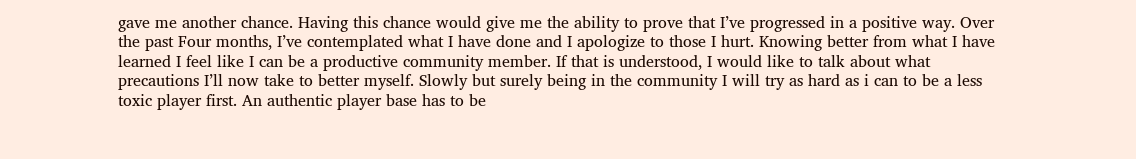gave me another chance. Having this chance would give me the ability to prove that I’ve progressed in a positive way. Over the past Four months, I’ve contemplated what I have done and I apologize to those I hurt. Knowing better from what I have learned I feel like I can be a productive community member. If that is understood, I would like to talk about what precautions I’ll now take to better myself. Slowly but surely being in the community I will try as hard as i can to be a less toxic player first. An authentic player base has to be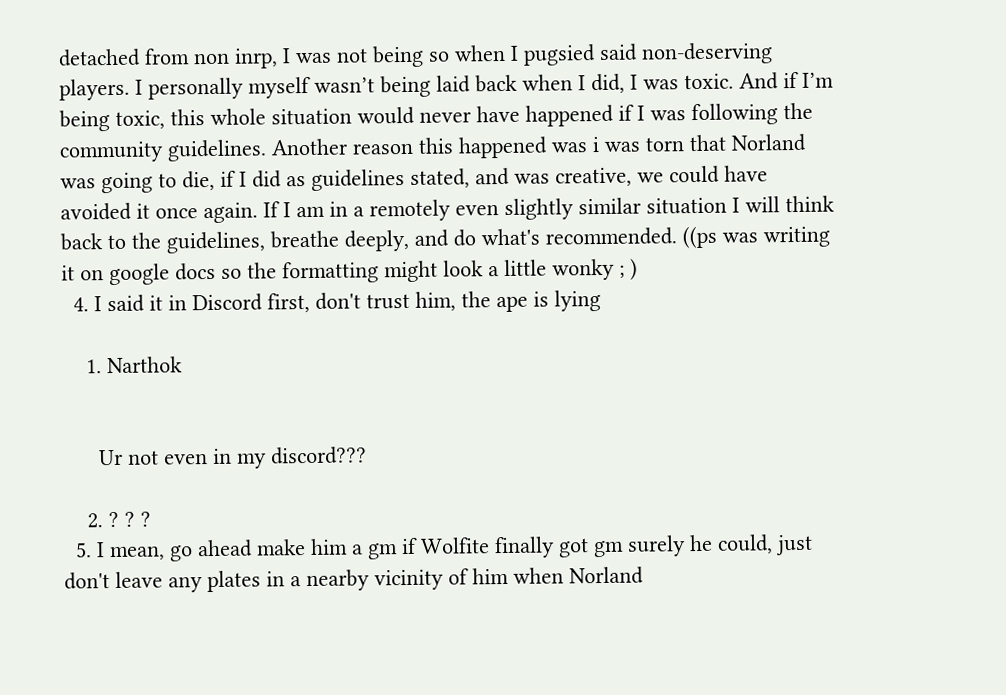detached from non inrp, I was not being so when I pugsied said non-deserving players. I personally myself wasn’t being laid back when I did, I was toxic. And if I’m being toxic, this whole situation would never have happened if I was following the community guidelines. Another reason this happened was i was torn that Norland was going to die, if I did as guidelines stated, and was creative, we could have avoided it once again. If I am in a remotely even slightly similar situation I will think back to the guidelines, breathe deeply, and do what's recommended. ((ps was writing it on google docs so the formatting might look a little wonky ; )
  4. I said it in Discord first, don't trust him, the ape is lying

    1. Narthok


      Ur not even in my discord???

    2. ? ? ?
  5. I mean, go ahead make him a gm if Wolfite finally got gm surely he could, just don't leave any plates in a nearby vicinity of him when Norland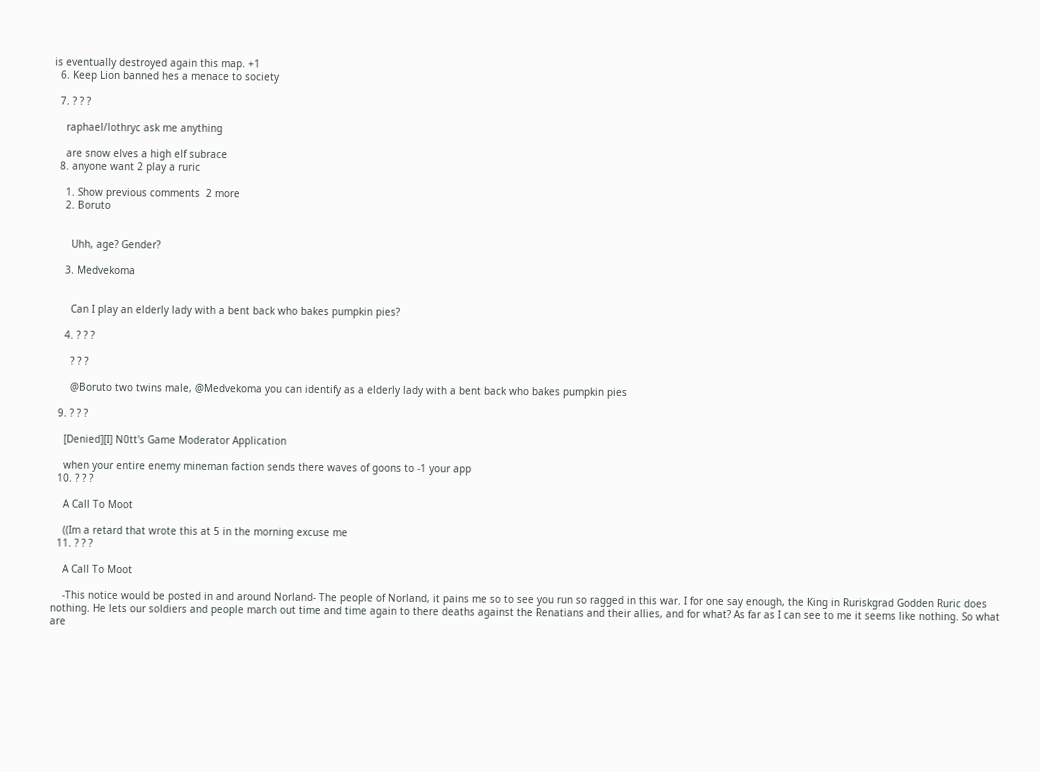is eventually destroyed again this map. +1
  6. Keep Lion banned hes a menace to society

  7. ? ? ?

    raphael/lothryc ask me anything

    are snow elves a high elf subrace
  8. anyone want 2 play a ruric

    1. Show previous comments  2 more
    2. Boruto


      Uhh, age? Gender?

    3. Medvekoma


      Can I play an elderly lady with a bent back who bakes pumpkin pies?

    4. ? ? ?

      ? ? ?

      @Boruto two twins male, @Medvekoma you can identify as a elderly lady with a bent back who bakes pumpkin pies

  9. ? ? ?

    [Denied][I] N0tt's Game Moderator Application

    when your entire enemy mineman faction sends there waves of goons to -1 your app
  10. ? ? ?

    A Call To Moot

    ((Im a retard that wrote this at 5 in the morning excuse me
  11. ? ? ?

    A Call To Moot

    -This notice would be posted in and around Norland- The people of Norland, it pains me so to see you run so ragged in this war. I for one say enough, the King in Ruriskgrad Godden Ruric does nothing. He lets our soldiers and people march out time and time again to there deaths against the Renatians and their allies, and for what? As far as I can see to me it seems like nothing. So what are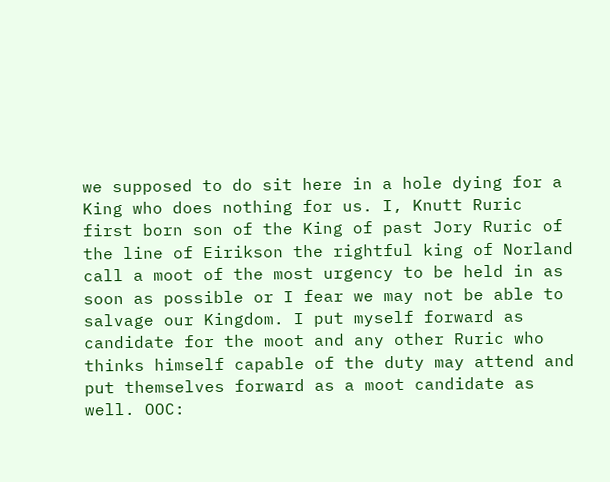we supposed to do sit here in a hole dying for a King who does nothing for us. I, Knutt Ruric first born son of the King of past Jory Ruric of the line of Eirikson the rightful king of Norland call a moot of the most urgency to be held in as soon as possible or I fear we may not be able to salvage our Kingdom. I put myself forward as candidate for the moot and any other Ruric who thinks himself capable of the duty may attend and put themselves forward as a moot candidate as well. OOC: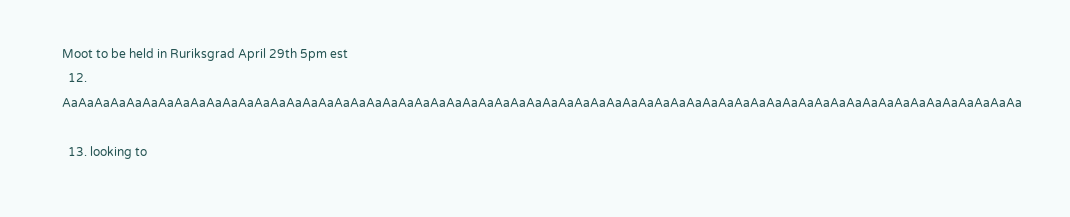Moot to be held in Ruriksgrad April 29th 5pm est
  12. AaAaAaAaAaAaAaAaAaAaAaAaAaAaAaAaAaAaAaAaAaAaAaAaAaAaAaAaAaAaAaAaAaAaAaAaAaAaAaAaAaAaAaAaAaAaAaAaAaAaAaAaAaAaAaAaAaAaAaAa

  13. looking to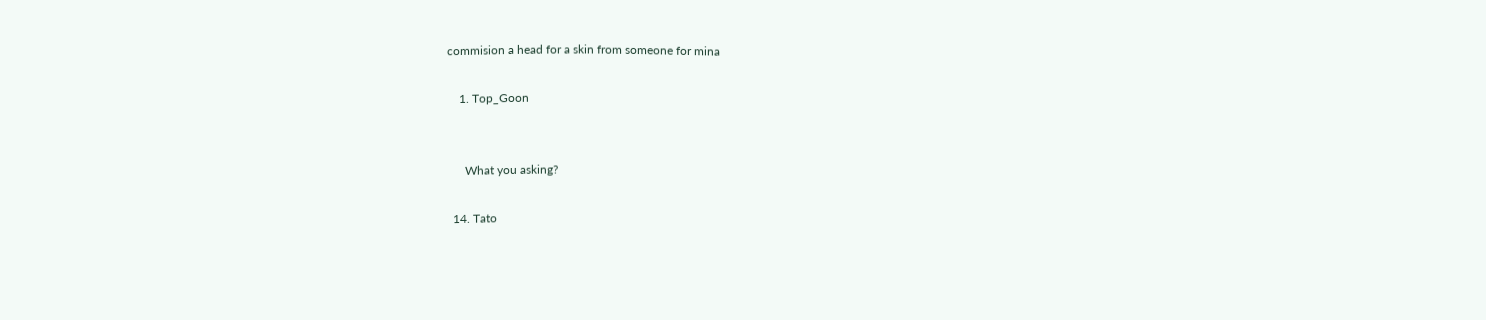commision a head for a skin from someone for mina

    1. Top_Goon


      What you asking?

  14. Tato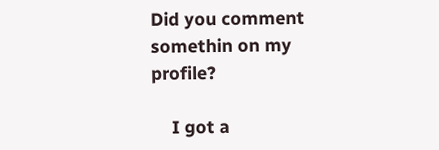Did you comment somethin on my profile?

    I got a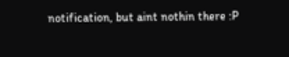notification, but aint nothin there :P